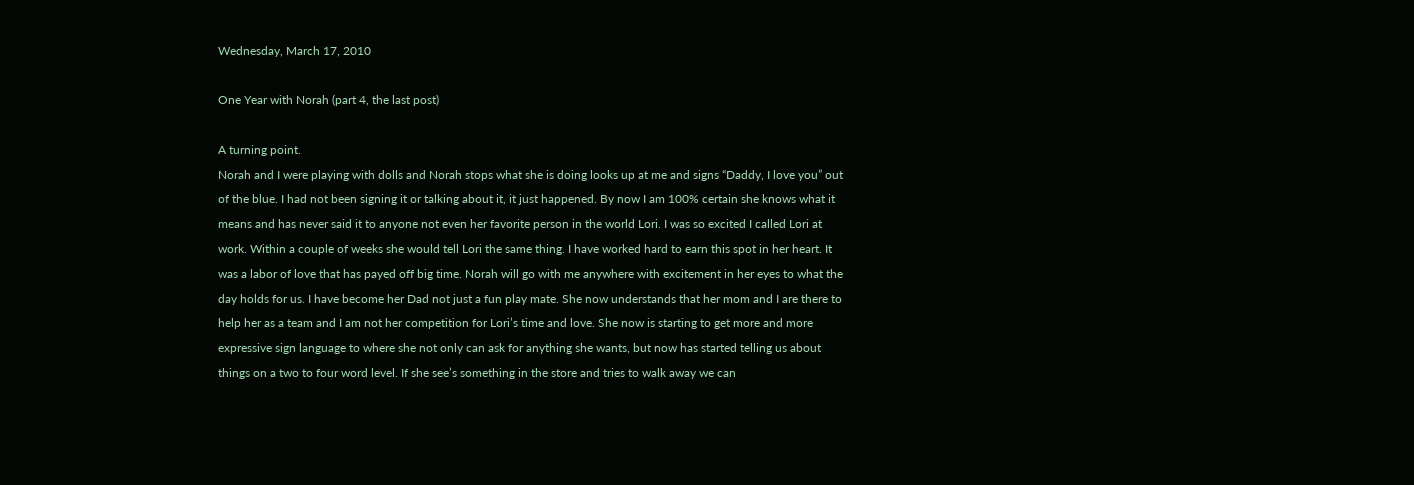Wednesday, March 17, 2010

One Year with Norah (part 4, the last post)

A turning point.
Norah and I were playing with dolls and Norah stops what she is doing looks up at me and signs “Daddy, I love you” out of the blue. I had not been signing it or talking about it, it just happened. By now I am 100% certain she knows what it means and has never said it to anyone not even her favorite person in the world Lori. I was so excited I called Lori at work. Within a couple of weeks she would tell Lori the same thing. I have worked hard to earn this spot in her heart. It was a labor of love that has payed off big time. Norah will go with me anywhere with excitement in her eyes to what the day holds for us. I have become her Dad not just a fun play mate. She now understands that her mom and I are there to help her as a team and I am not her competition for Lori’s time and love. She now is starting to get more and more expressive sign language to where she not only can ask for anything she wants, but now has started telling us about things on a two to four word level. If she see’s something in the store and tries to walk away we can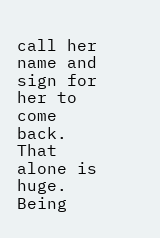call her name and sign for her to come back. That alone is huge. Being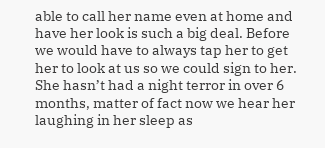able to call her name even at home and have her look is such a big deal. Before we would have to always tap her to get her to look at us so we could sign to her. She hasn’t had a night terror in over 6 months, matter of fact now we hear her laughing in her sleep as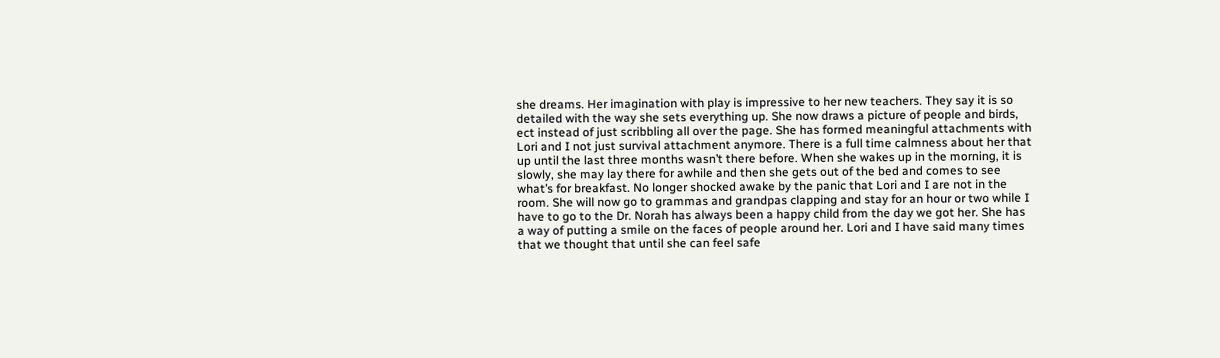she dreams. Her imagination with play is impressive to her new teachers. They say it is so detailed with the way she sets everything up. She now draws a picture of people and birds, ect instead of just scribbling all over the page. She has formed meaningful attachments with Lori and I not just survival attachment anymore. There is a full time calmness about her that up until the last three months wasn’t there before. When she wakes up in the morning, it is slowly, she may lay there for awhile and then she gets out of the bed and comes to see what’s for breakfast. No longer shocked awake by the panic that Lori and I are not in the room. She will now go to grammas and grandpas clapping and stay for an hour or two while I have to go to the Dr. Norah has always been a happy child from the day we got her. She has a way of putting a smile on the faces of people around her. Lori and I have said many times that we thought that until she can feel safe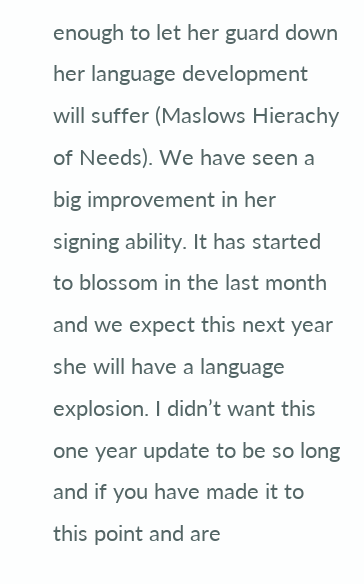enough to let her guard down her language development will suffer (Maslows Hierachy of Needs). We have seen a big improvement in her signing ability. It has started to blossom in the last month and we expect this next year she will have a language explosion. I didn’t want this one year update to be so long and if you have made it to this point and are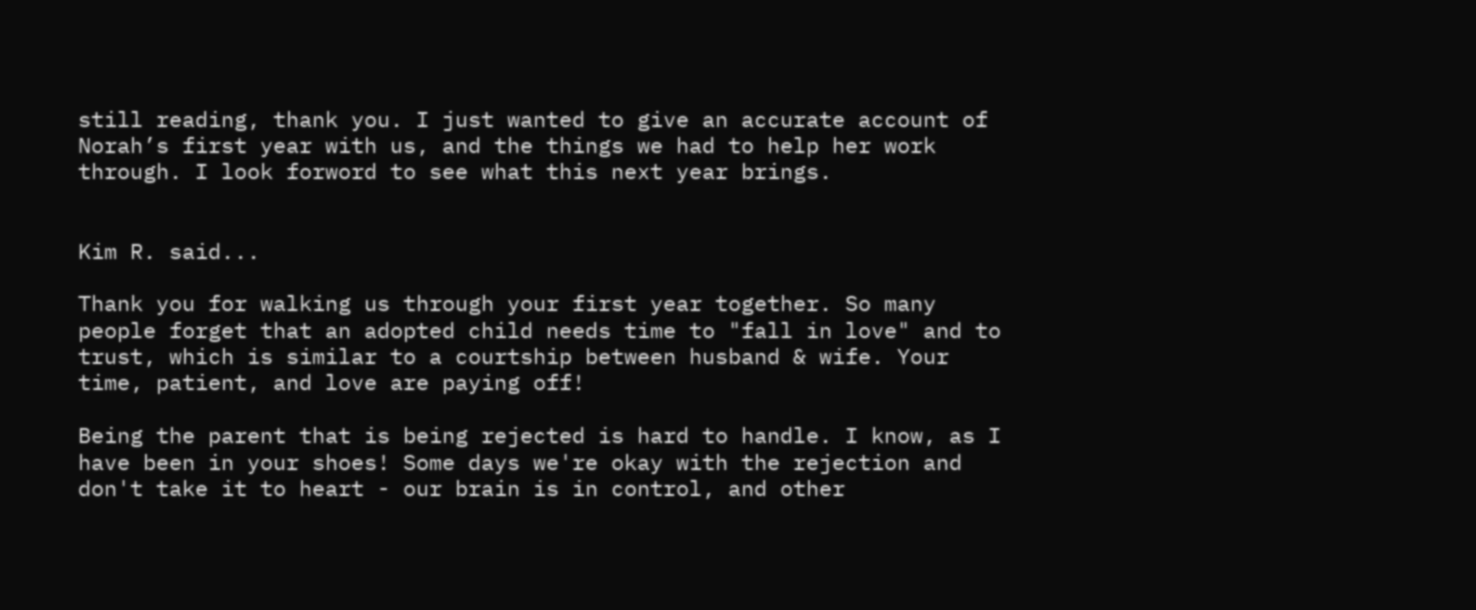still reading, thank you. I just wanted to give an accurate account of Norah’s first year with us, and the things we had to help her work through. I look forword to see what this next year brings.


Kim R. said...

Thank you for walking us through your first year together. So many people forget that an adopted child needs time to "fall in love" and to trust, which is similar to a courtship between husband & wife. Your time, patient, and love are paying off!

Being the parent that is being rejected is hard to handle. I know, as I have been in your shoes! Some days we're okay with the rejection and don't take it to heart - our brain is in control, and other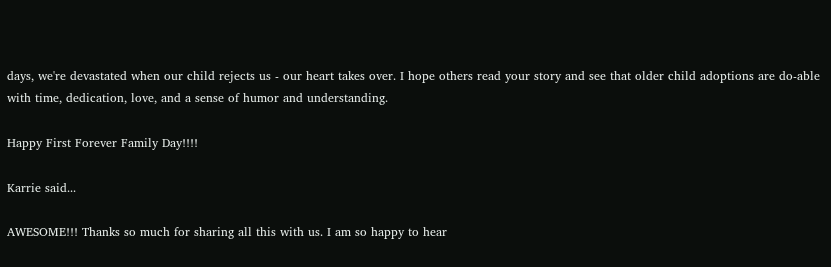days, we're devastated when our child rejects us - our heart takes over. I hope others read your story and see that older child adoptions are do-able with time, dedication, love, and a sense of humor and understanding.

Happy First Forever Family Day!!!!

Karrie said...

AWESOME!!! Thanks so much for sharing all this with us. I am so happy to hear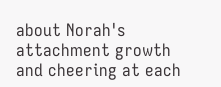about Norah's attachment growth and cheering at each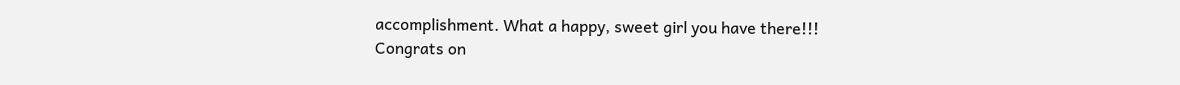accomplishment. What a happy, sweet girl you have there!!!
Congrats on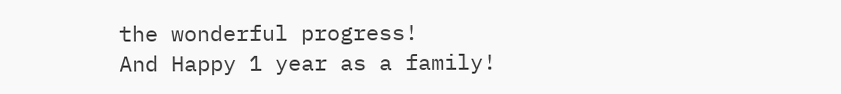the wonderful progress!
And Happy 1 year as a family!